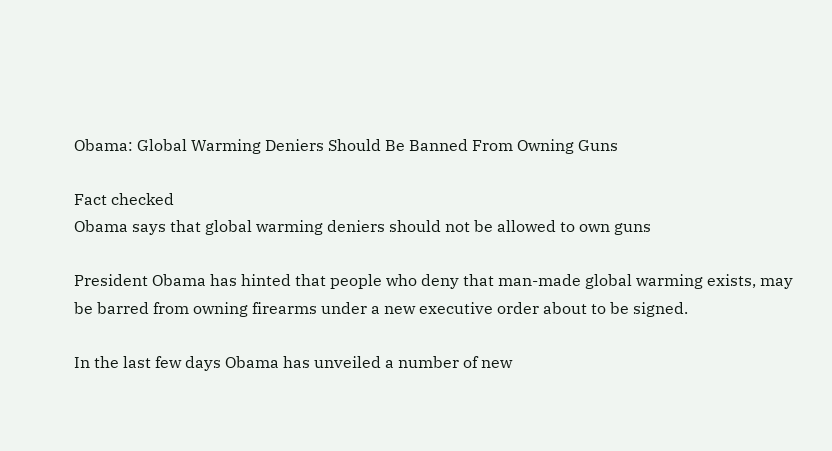Obama: Global Warming Deniers Should Be Banned From Owning Guns

Fact checked
Obama says that global warming deniers should not be allowed to own guns

President Obama has hinted that people who deny that man-made global warming exists, may be barred from owning firearms under a new executive order about to be signed.

In the last few days Obama has unveiled a number of new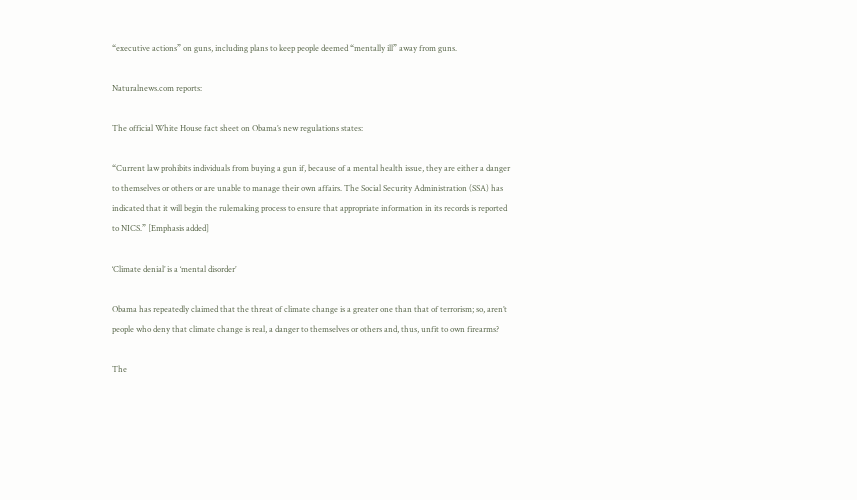“executive actions” on guns, including plans to keep people deemed “mentally ill” away from guns.

Naturalnews.com reports:

The official White House fact sheet on Obama’s new regulations states:

“Current law prohibits individuals from buying a gun if, because of a mental health issue, they are either a danger to themselves or others or are unable to manage their own affairs. The Social Security Administration (SSA) has indicated that it will begin the rulemaking process to ensure that appropriate information in its records is reported to NICS.” [Emphasis added]

‘Climate denial’ is a ‘mental disorder’

Obama has repeatedly claimed that the threat of climate change is a greater one than that of terrorism; so, aren’t people who deny that climate change is real, a danger to themselves or others and, thus, unfit to own firearms?

The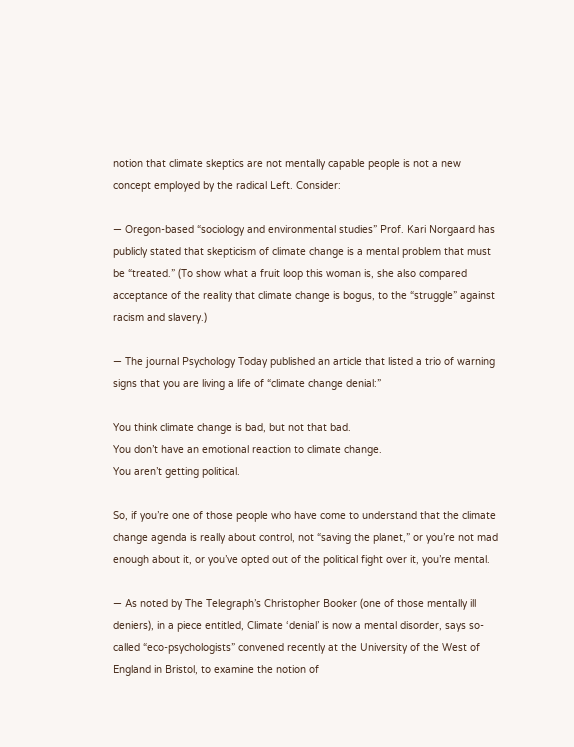notion that climate skeptics are not mentally capable people is not a new concept employed by the radical Left. Consider:

— Oregon-based “sociology and environmental studies” Prof. Kari Norgaard has publicly stated that skepticism of climate change is a mental problem that must be “treated.” (To show what a fruit loop this woman is, she also compared acceptance of the reality that climate change is bogus, to the “struggle” against racism and slavery.)

— The journal Psychology Today published an article that listed a trio of warning signs that you are living a life of “climate change denial:”

You think climate change is bad, but not that bad.
You don’t have an emotional reaction to climate change.
You aren’t getting political.

So, if you’re one of those people who have come to understand that the climate change agenda is really about control, not “saving the planet,” or you’re not mad enough about it, or you’ve opted out of the political fight over it, you’re mental.

— As noted by The Telegraph’s Christopher Booker (one of those mentally ill deniers), in a piece entitled, Climate ‘denial’ is now a mental disorder, says so-called “eco-psychologists” convened recently at the University of the West of England in Bristol, to examine the notion of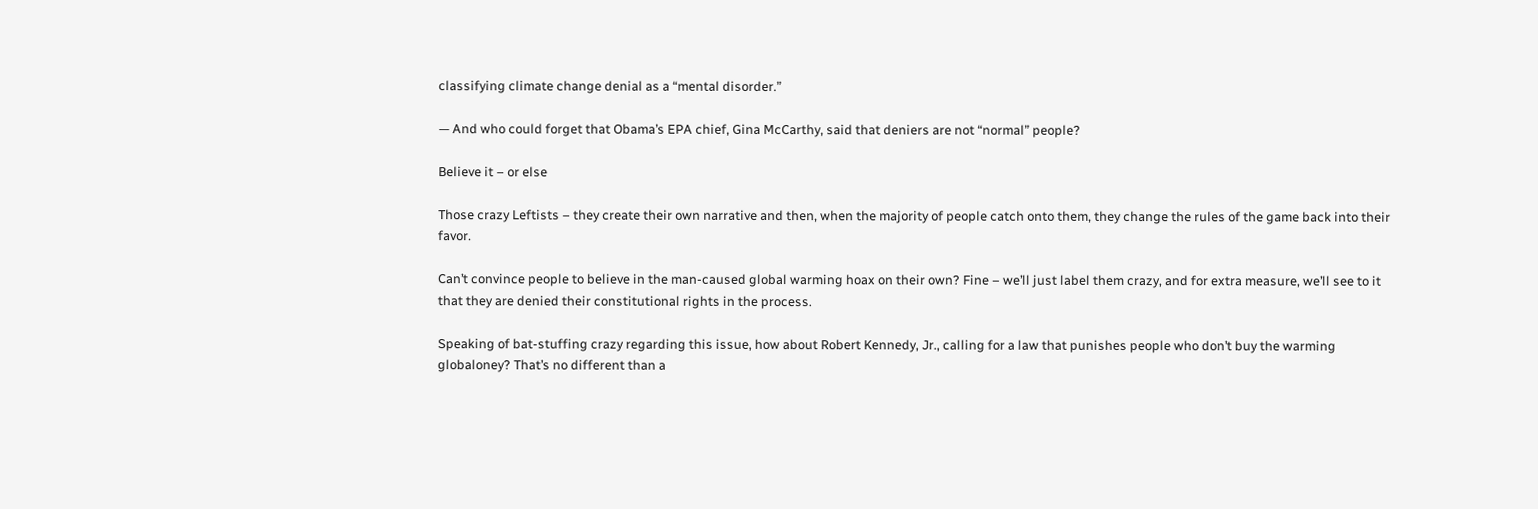classifying climate change denial as a “mental disorder.”

— And who could forget that Obama’s EPA chief, Gina McCarthy, said that deniers are not “normal” people?

Believe it – or else

Those crazy Leftists – they create their own narrative and then, when the majority of people catch onto them, they change the rules of the game back into their favor.

Can’t convince people to believe in the man-caused global warming hoax on their own? Fine – we’ll just label them crazy, and for extra measure, we’ll see to it that they are denied their constitutional rights in the process.

Speaking of bat-stuffing crazy regarding this issue, how about Robert Kennedy, Jr., calling for a law that punishes people who don’t buy the warming globaloney? That’s no different than a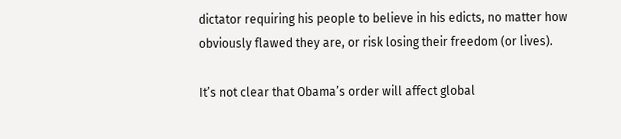dictator requiring his people to believe in his edicts, no matter how obviously flawed they are, or risk losing their freedom (or lives).

It’s not clear that Obama’s order will affect global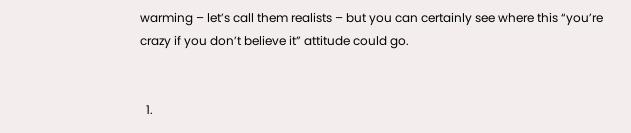warming – let’s call them realists – but you can certainly see where this “you’re crazy if you don’t believe it” attitude could go.


  1.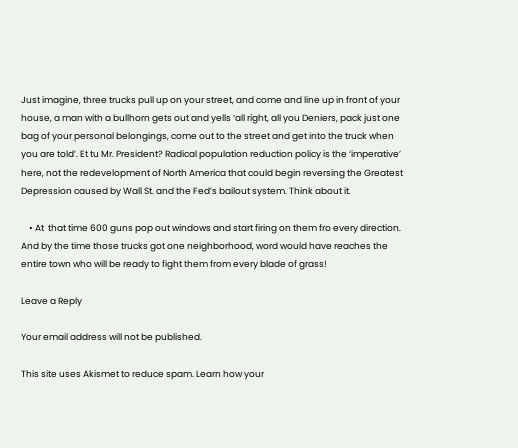Just imagine, three trucks pull up on your street, and come and line up in front of your house, a man with a bullhorn gets out and yells ‘all right, all you Deniers, pack just one bag of your personal belongings, come out to the street and get into the truck when you are told’. Et tu Mr. President? Radical population reduction policy is the ‘imperative’ here, not the redevelopment of North America that could begin reversing the Greatest Depression caused by Wall St. and the Fed’s bailout system. Think about it.

    • At  that time 600 guns pop out windows and start firing on them fro every direction. And by the time those trucks got one neighborhood, word would have reaches the entire town who will be ready to fight them from every blade of grass!

Leave a Reply

Your email address will not be published.

This site uses Akismet to reduce spam. Learn how your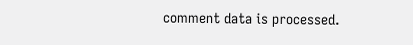comment data is processed.